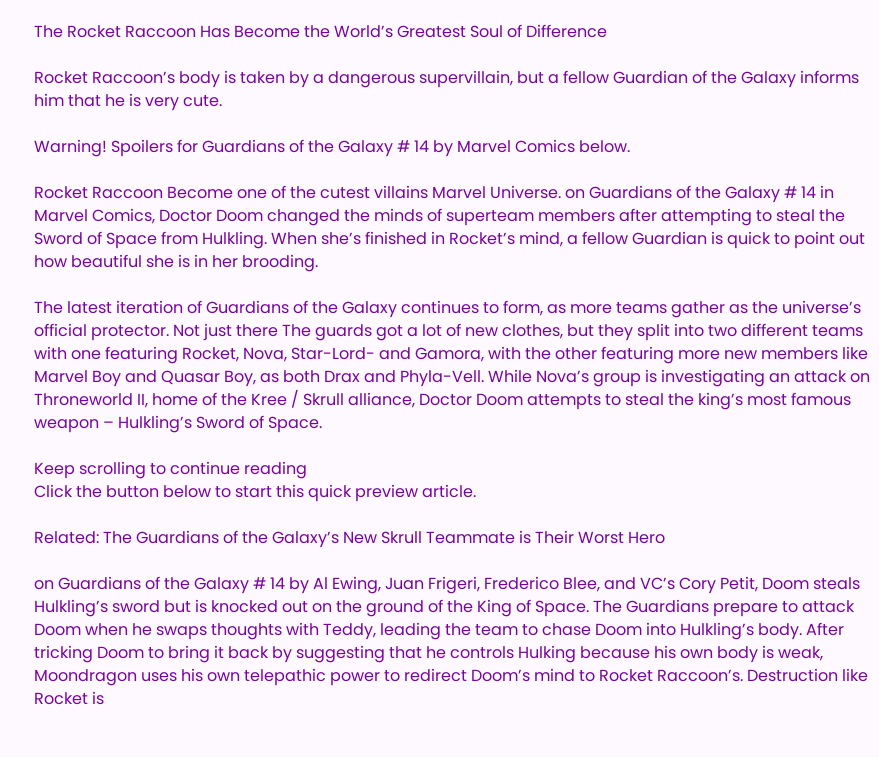The Rocket Raccoon Has Become the World’s Greatest Soul of Difference

Rocket Raccoon’s body is taken by a dangerous supervillain, but a fellow Guardian of the Galaxy informs him that he is very cute.

Warning! Spoilers for Guardians of the Galaxy # 14 by Marvel Comics below.

Rocket Raccoon Become one of the cutest villains Marvel Universe. on Guardians of the Galaxy # 14 in Marvel Comics, Doctor Doom changed the minds of superteam members after attempting to steal the Sword of Space from Hulkling. When she’s finished in Rocket’s mind, a fellow Guardian is quick to point out how beautiful she is in her brooding.

The latest iteration of Guardians of the Galaxy continues to form, as more teams gather as the universe’s official protector. Not just there The guards got a lot of new clothes, but they split into two different teams with one featuring Rocket, Nova, Star-Lord- and Gamora, with the other featuring more new members like Marvel Boy and Quasar Boy, as both Drax and Phyla-Vell. While Nova’s group is investigating an attack on Throneworld II, home of the Kree / Skrull alliance, Doctor Doom attempts to steal the king’s most famous weapon – Hulkling’s Sword of Space.

Keep scrolling to continue reading
Click the button below to start this quick preview article.

Related: The Guardians of the Galaxy’s New Skrull Teammate is Their Worst Hero

on Guardians of the Galaxy # 14 by Al Ewing, Juan Frigeri, Frederico Blee, and VC’s Cory Petit, Doom steals Hulkling’s sword but is knocked out on the ground of the King of Space. The Guardians prepare to attack Doom when he swaps thoughts with Teddy, leading the team to chase Doom into Hulkling’s body. After tricking Doom to bring it back by suggesting that he controls Hulking because his own body is weak, Moondragon uses his own telepathic power to redirect Doom’s mind to Rocket Raccoon’s. Destruction like Rocket is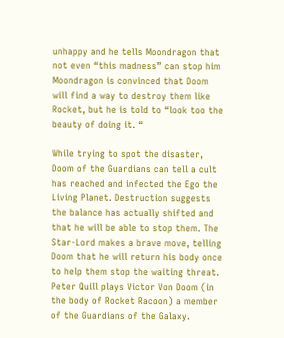unhappy and he tells Moondragon that not even “this madness” can stop him Moondragon is convinced that Doom will find a way to destroy them like Rocket, but he is told to “look too the beauty of doing it. “

While trying to spot the disaster, Doom of the Guardians can tell a cult has reached and infected the Ego the Living Planet. Destruction suggests the balance has actually shifted and that he will be able to stop them. The Star-Lord makes a brave move, telling Doom that he will return his body once to help them stop the waiting threat. Peter Quill plays Victor Von Doom (in the body of Rocket Racoon) a member of the Guardians of the Galaxy.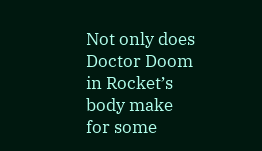Not only does Doctor Doom in Rocket’s body make for some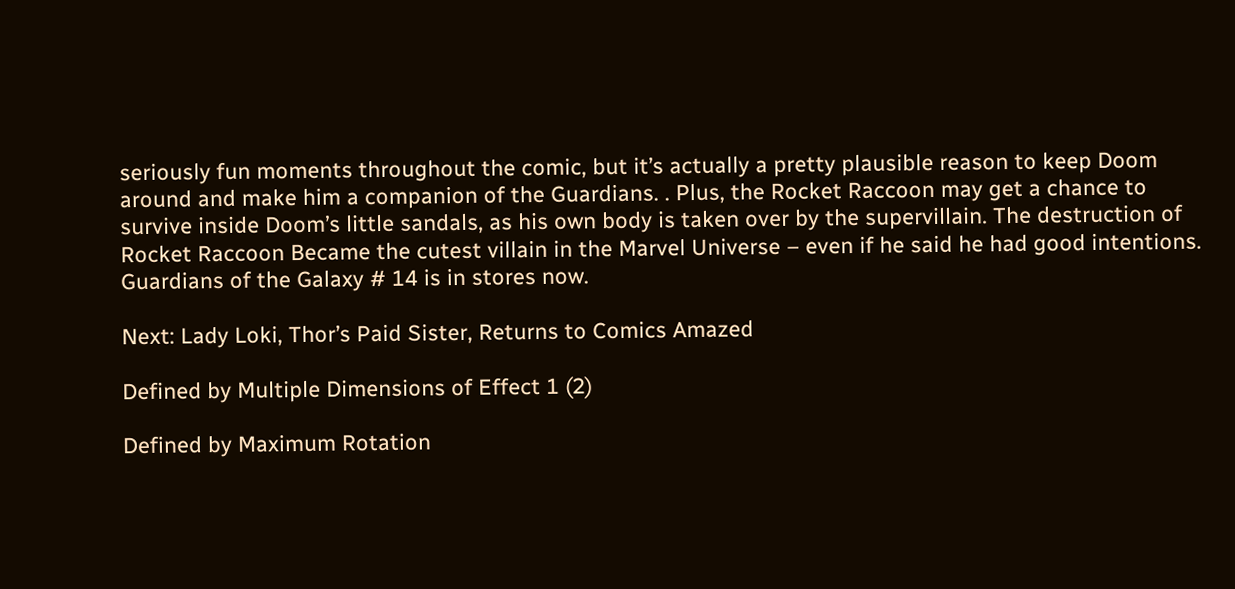seriously fun moments throughout the comic, but it’s actually a pretty plausible reason to keep Doom around and make him a companion of the Guardians. . Plus, the Rocket Raccoon may get a chance to survive inside Doom’s little sandals, as his own body is taken over by the supervillain. The destruction of Rocket Raccoon Became the cutest villain in the Marvel Universe – even if he said he had good intentions. Guardians of the Galaxy # 14 is in stores now.

Next: Lady Loki, Thor’s Paid Sister, Returns to Comics Amazed

Defined by Multiple Dimensions of Effect 1 (2)

Defined by Maximum Rotation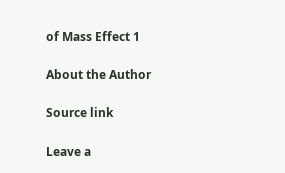of Mass Effect 1

About the Author

Source link

Leave a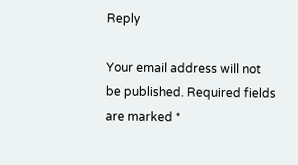Reply

Your email address will not be published. Required fields are marked *